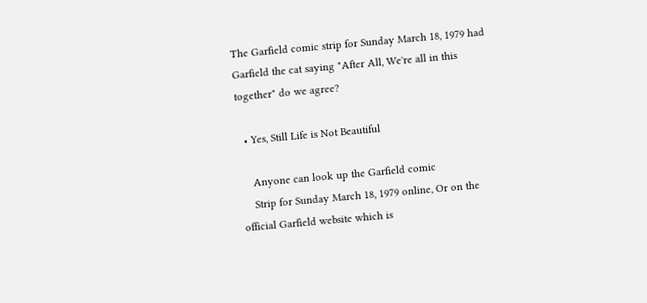The Garfield comic strip for Sunday March 18, 1979 had Garfield the cat saying "After All, We're all in this together" do we agree?

  • Yes, Still Life is Not Beautiful

    Anyone can look up the Garfield comic
    Strip for Sunday March 18, 1979 online, Or on the official Garfield website which is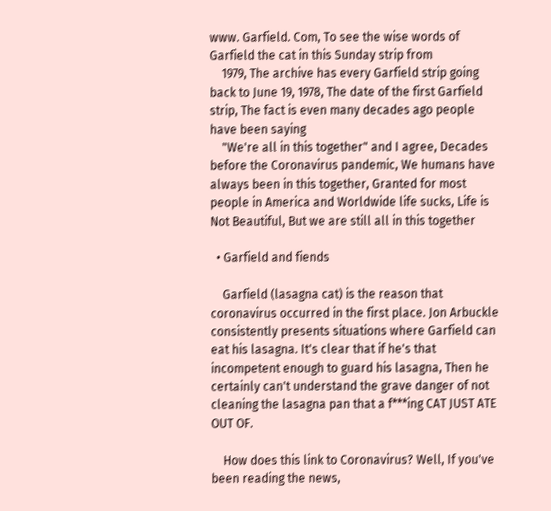www. Garfield. Com, To see the wise words of Garfield the cat in this Sunday strip from
    1979, The archive has every Garfield strip going back to June 19, 1978, The date of the first Garfield strip, The fact is even many decades ago people have been saying
    "We're all in this together" and I agree, Decades before the Coronavirus pandemic, We humans have always been in this together, Granted for most people in America and Worldwide life sucks, Life is Not Beautiful, But we are still all in this together

  • Garfield and fiends

    Garfield (lasagna cat) is the reason that coronavirus occurred in the first place. Jon Arbuckle consistently presents situations where Garfield can eat his lasagna. It's clear that if he's that incompetent enough to guard his lasagna, Then he certainly can't understand the grave danger of not cleaning the lasagna pan that a f***ing CAT JUST ATE OUT OF.

    How does this link to Coronavirus? Well, If you've been reading the news,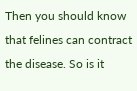Then you should know that felines can contract the disease. So is it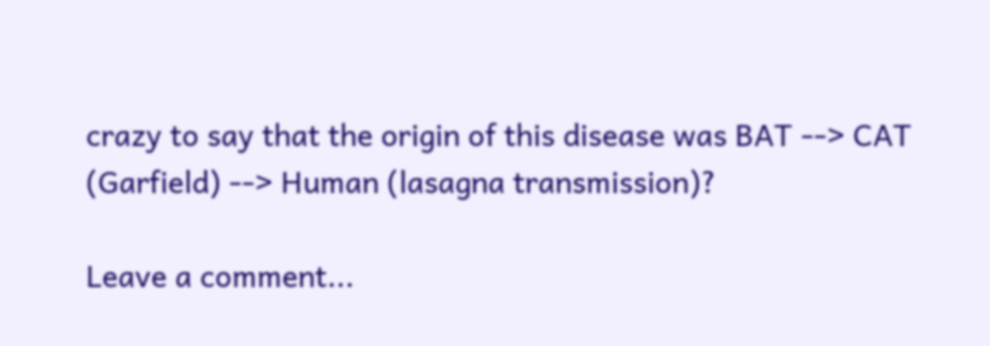crazy to say that the origin of this disease was BAT --> CAT (Garfield) --> Human (lasagna transmission)?

Leave a comment...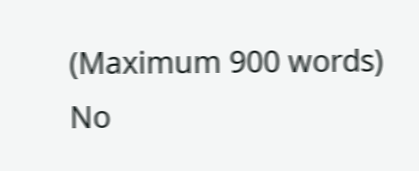(Maximum 900 words)
No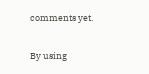comments yet.

By using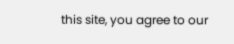this site, you agree to our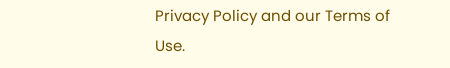Privacy Policy and our Terms of Use.